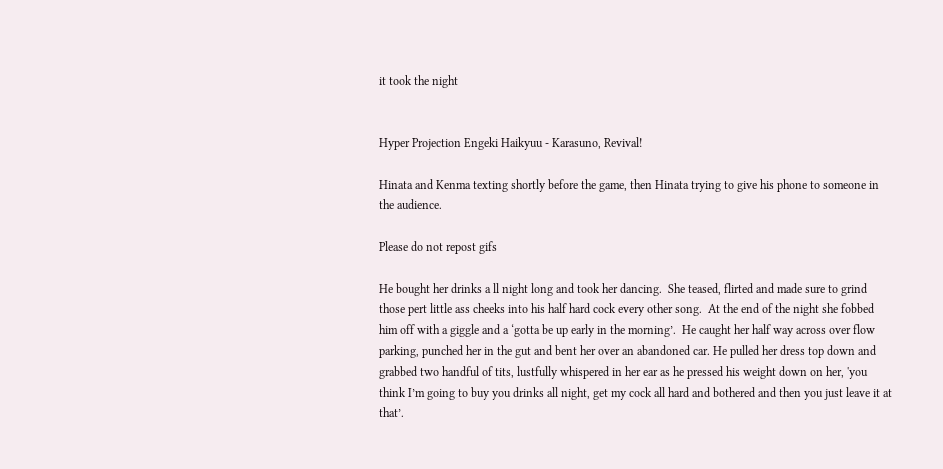it took the night


Hyper Projection Engeki Haikyuu - Karasuno, Revival!

Hinata and Kenma texting shortly before the game, then Hinata trying to give his phone to someone in the audience.

Please do not repost gifs

He bought her drinks a ll night long and took her dancing.  She teased, flirted and made sure to grind those pert little ass cheeks into his half hard cock every other song.  At the end of the night she fobbed him off with a giggle and a ‘gotta be up early in the morning’.  He caught her half way across over flow parking, punched her in the gut and bent her over an abandoned car. He pulled her dress top down and grabbed two handful of tits, lustfully whispered in her ear as he pressed his weight down on her, 'you think I’m going to buy you drinks all night, get my cock all hard and bothered and then you just leave it at that’.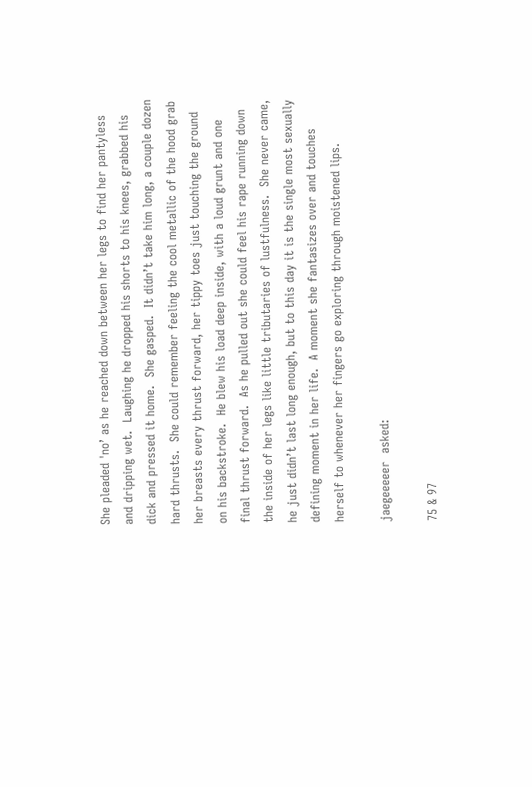She pleaded 'no’ as he reached down between her legs to find her pantyless and dripping wet.  Laughing he dropped his shorts to his knees, grabbed his dick and pressed it home.  She gasped.  It didn’t take him long, a couple dozen hard thrusts.  She could remember feeling the cool metallic of the hood grab her breasts every thrust forward, her tippy toes just touching the ground on his backstroke.  He blew his load deep inside, with a loud grunt and one final thrust forward.  As he pulled out she could feel his rape running down the inside of her legs like little tributaries of lustfulness.  She never came, he just didn’t last long enough, but to this day it is the single most sexually defining moment in her life.  A moment she fantasizes over and touches herself to whenever her fingers go exploring through moistened lips.

jaegeeeeer  asked:

75 & 97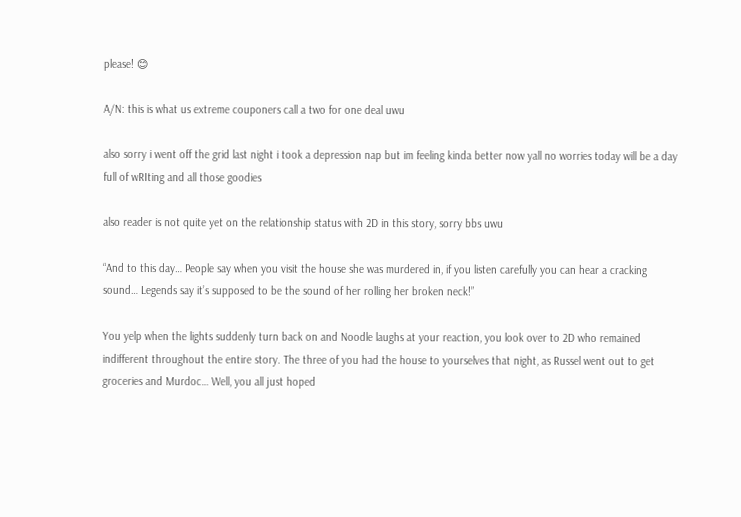please! 😊

A/N: this is what us extreme couponers call a two for one deal uwu

also sorry i went off the grid last night i took a depression nap but im feeling kinda better now yall no worries today will be a day full of wRIting and all those goodies

also reader is not quite yet on the relationship status with 2D in this story, sorry bbs uwu

“And to this day… People say when you visit the house she was murdered in, if you listen carefully you can hear a cracking sound… Legends say it’s supposed to be the sound of her rolling her broken neck!”

You yelp when the lights suddenly turn back on and Noodle laughs at your reaction, you look over to 2D who remained indifferent throughout the entire story. The three of you had the house to yourselves that night, as Russel went out to get groceries and Murdoc… Well, you all just hoped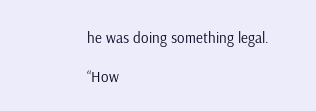he was doing something legal.

“How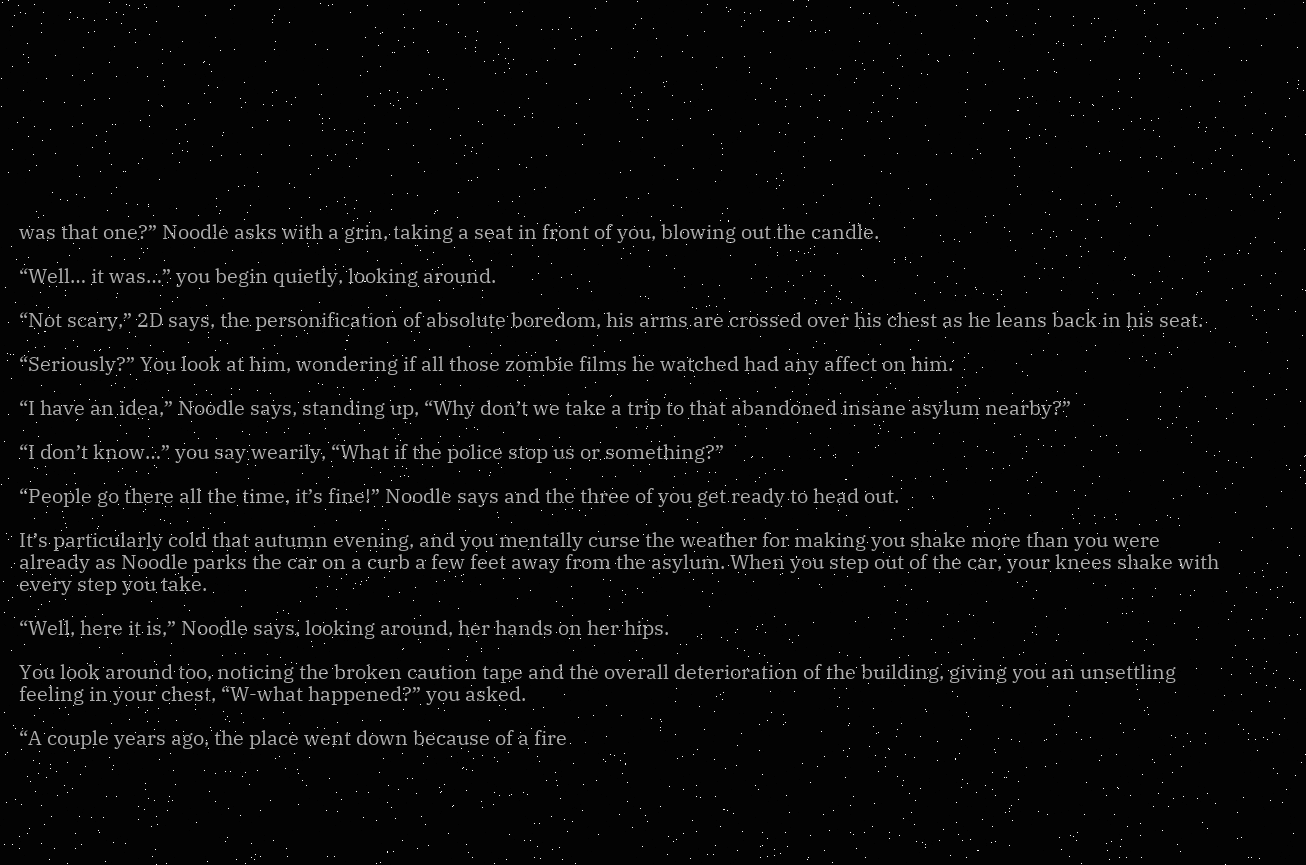was that one?” Noodle asks with a grin, taking a seat in front of you, blowing out the candle.

“Well… it was…” you begin quietly, looking around.

“Not scary,” 2D says, the personification of absolute boredom, his arms are crossed over his chest as he leans back in his seat.

“Seriously?” You look at him, wondering if all those zombie films he watched had any affect on him.

“I have an idea,” Noodle says, standing up, “Why don’t we take a trip to that abandoned insane asylum nearby?”

“I don’t know…” you say wearily, “What if the police stop us or something?”

“People go there all the time, it’s fine!” Noodle says and the three of you get ready to head out.

It’s particularly cold that autumn evening, and you mentally curse the weather for making you shake more than you were already as Noodle parks the car on a curb a few feet away from the asylum. When you step out of the car, your knees shake with every step you take.

“Well, here it is,” Noodle says, looking around, her hands on her hips.

You look around too, noticing the broken caution tape and the overall deterioration of the building, giving you an unsettling feeling in your chest, “W-what happened?” you asked.

“A couple years ago, the place went down because of a fire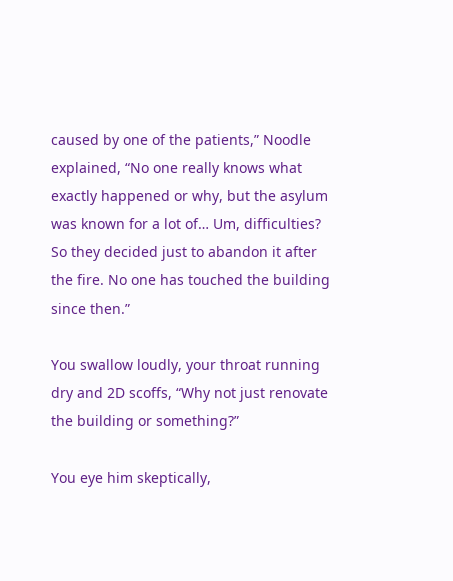caused by one of the patients,” Noodle explained, “No one really knows what exactly happened or why, but the asylum was known for a lot of… Um, difficulties? So they decided just to abandon it after the fire. No one has touched the building since then.”

You swallow loudly, your throat running dry and 2D scoffs, “Why not just renovate the building or something?”

You eye him skeptically,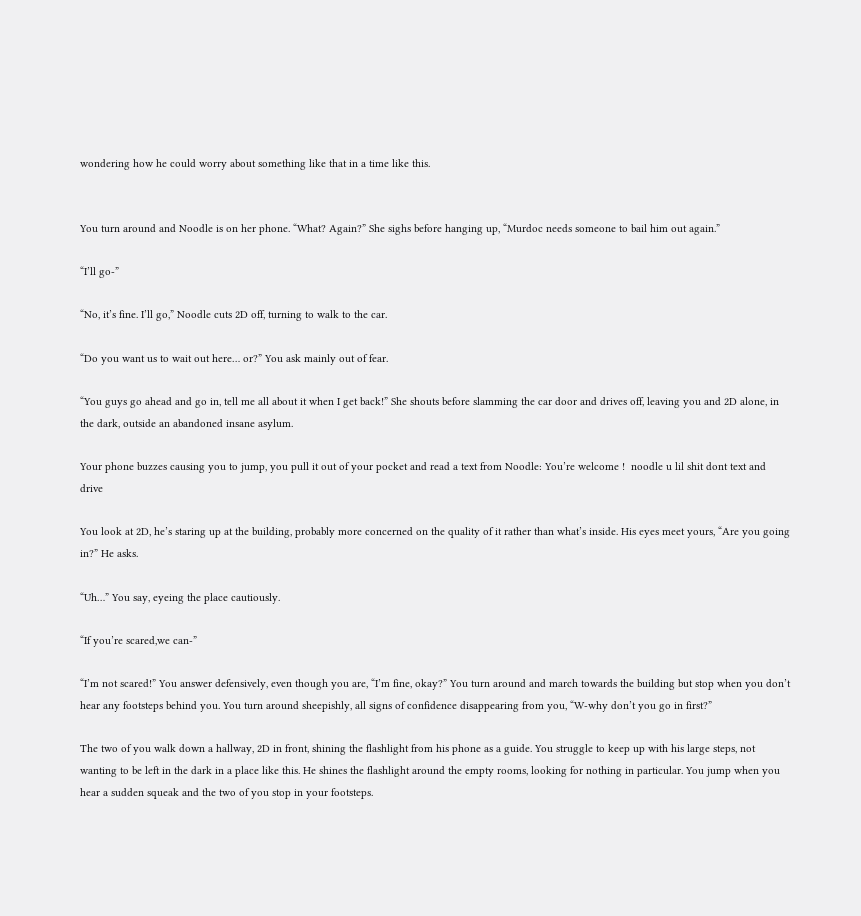wondering how he could worry about something like that in a time like this.


You turn around and Noodle is on her phone. “What? Again?” She sighs before hanging up, “Murdoc needs someone to bail him out again.”

“I’ll go-”

“No, it’s fine. I’ll go,” Noodle cuts 2D off, turning to walk to the car.

“Do you want us to wait out here… or?” You ask mainly out of fear.

“You guys go ahead and go in, tell me all about it when I get back!” She shouts before slamming the car door and drives off, leaving you and 2D alone, in the dark, outside an abandoned insane asylum.

Your phone buzzes causing you to jump, you pull it out of your pocket and read a text from Noodle: You’re welcome !  noodle u lil shit dont text and drive

You look at 2D, he’s staring up at the building, probably more concerned on the quality of it rather than what’s inside. His eyes meet yours, “Are you going in?” He asks.

“Uh…” You say, eyeing the place cautiously.

“If you’re scared,we can-”

“I’m not scared!” You answer defensively, even though you are, “I’m fine, okay?” You turn around and march towards the building but stop when you don’t hear any footsteps behind you. You turn around sheepishly, all signs of confidence disappearing from you, “W-why don’t you go in first?”

The two of you walk down a hallway, 2D in front, shining the flashlight from his phone as a guide. You struggle to keep up with his large steps, not wanting to be left in the dark in a place like this. He shines the flashlight around the empty rooms, looking for nothing in particular. You jump when you hear a sudden squeak and the two of you stop in your footsteps.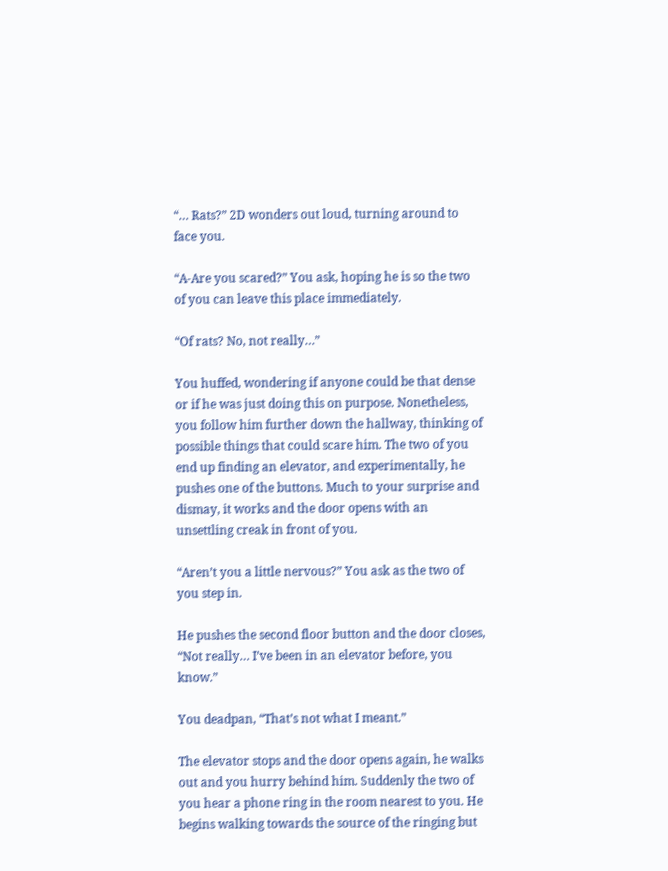“… Rats?” 2D wonders out loud, turning around to face you.

“A-Are you scared?” You ask, hoping he is so the two of you can leave this place immediately.

“Of rats? No, not really…”

You huffed, wondering if anyone could be that dense or if he was just doing this on purpose. Nonetheless, you follow him further down the hallway, thinking of possible things that could scare him. The two of you end up finding an elevator, and experimentally, he pushes one of the buttons. Much to your surprise and dismay, it works and the door opens with an unsettling creak in front of you.

“Aren’t you a little nervous?” You ask as the two of you step in.

He pushes the second floor button and the door closes, “Not really… I’ve been in an elevator before, you know.”

You deadpan, “That’s not what I meant.”

The elevator stops and the door opens again, he walks out and you hurry behind him. Suddenly the two of you hear a phone ring in the room nearest to you. He begins walking towards the source of the ringing but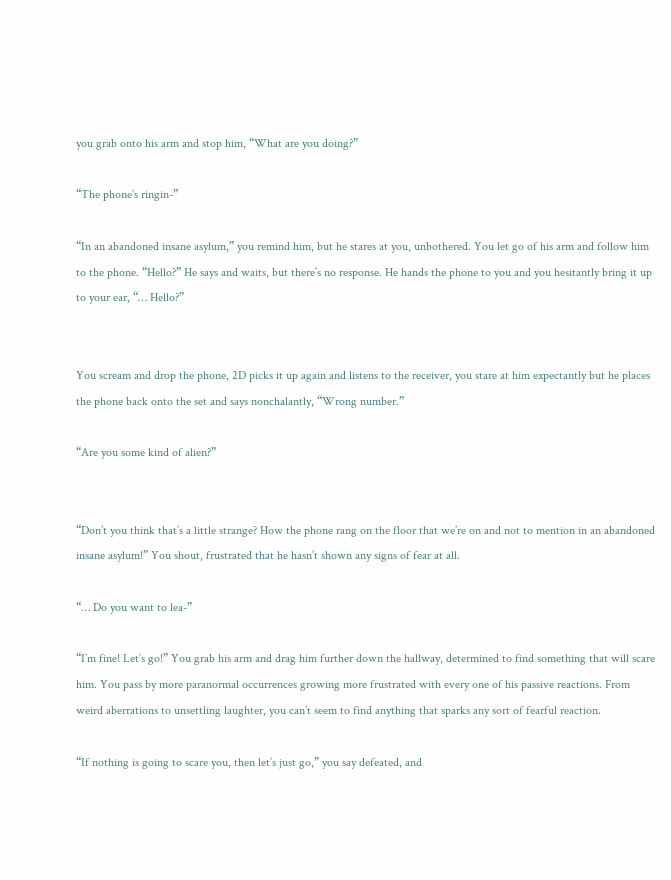you grab onto his arm and stop him, “What are you doing?”

“The phone’s ringin-”

“In an abandoned insane asylum,” you remind him, but he stares at you, unbothered. You let go of his arm and follow him to the phone. “Hello?” He says and waits, but there’s no response. He hands the phone to you and you hesitantly bring it up to your ear, “… Hello?”


You scream and drop the phone, 2D picks it up again and listens to the receiver, you stare at him expectantly but he places the phone back onto the set and says nonchalantly, “Wrong number.”

“Are you some kind of alien?”


“Don’t you think that’s a little strange? How the phone rang on the floor that we’re on and not to mention in an abandoned insane asylum!” You shout, frustrated that he hasn’t shown any signs of fear at all.

“… Do you want to lea-”

“I’m fine! Let’s go!” You grab his arm and drag him further down the hallway, determined to find something that will scare him. You pass by more paranormal occurrences growing more frustrated with every one of his passive reactions. From weird aberrations to unsettling laughter, you can’t seem to find anything that sparks any sort of fearful reaction.

“If nothing is going to scare you, then let’s just go,” you say defeated, and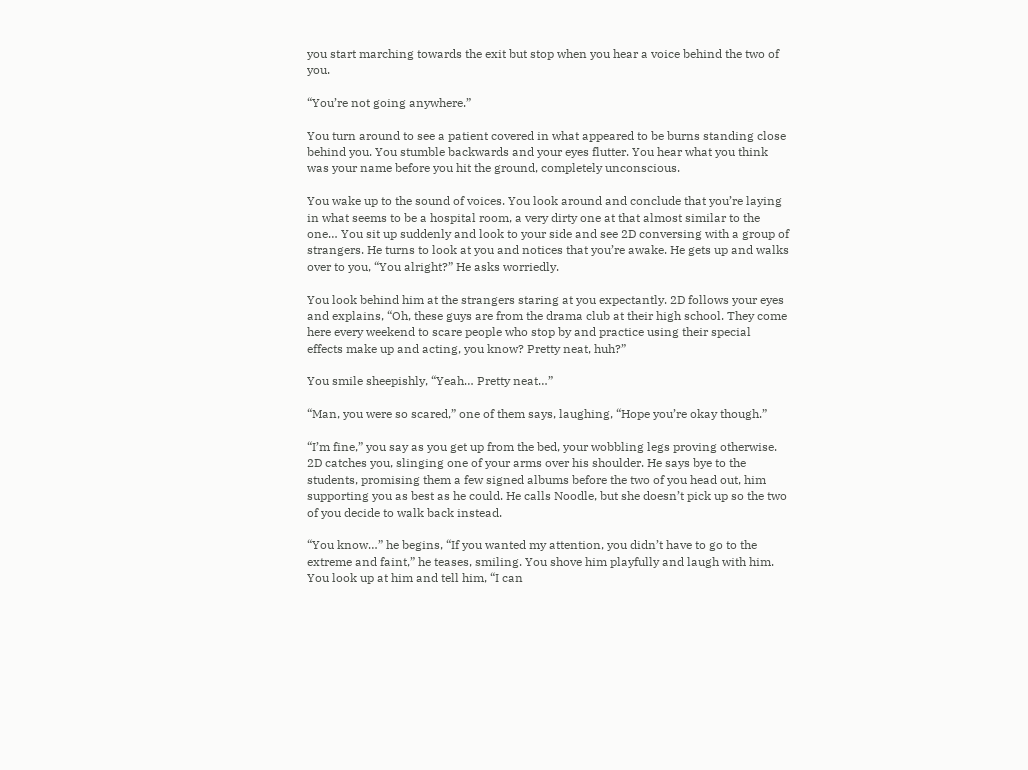you start marching towards the exit but stop when you hear a voice behind the two of you.

“You’re not going anywhere.”

You turn around to see a patient covered in what appeared to be burns standing close behind you. You stumble backwards and your eyes flutter. You hear what you think was your name before you hit the ground, completely unconscious.

You wake up to the sound of voices. You look around and conclude that you’re laying in what seems to be a hospital room, a very dirty one at that almost similar to the one… You sit up suddenly and look to your side and see 2D conversing with a group of strangers. He turns to look at you and notices that you’re awake. He gets up and walks over to you, “You alright?” He asks worriedly.

You look behind him at the strangers staring at you expectantly. 2D follows your eyes and explains, “Oh, these guys are from the drama club at their high school. They come here every weekend to scare people who stop by and practice using their special effects make up and acting, you know? Pretty neat, huh?”

You smile sheepishly, “Yeah… Pretty neat…”

“Man, you were so scared,” one of them says, laughing, “Hope you’re okay though.”

“I’m fine,” you say as you get up from the bed, your wobbling legs proving otherwise. 2D catches you, slinging one of your arms over his shoulder. He says bye to the students, promising them a few signed albums before the two of you head out, him supporting you as best as he could. He calls Noodle, but she doesn’t pick up so the two of you decide to walk back instead.

“You know…” he begins, “If you wanted my attention, you didn’t have to go to the extreme and faint,” he teases, smiling. You shove him playfully and laugh with him. You look up at him and tell him, “I can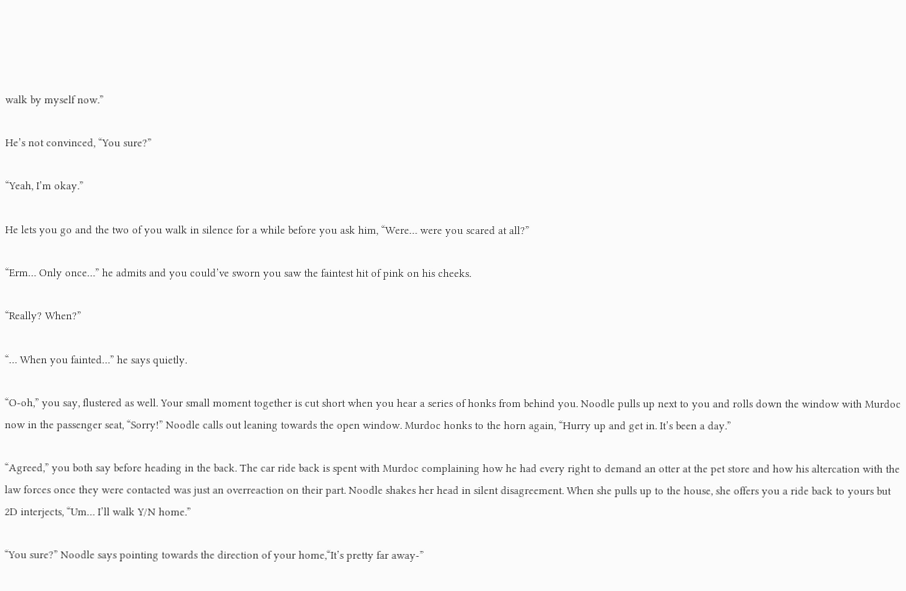walk by myself now.”

He’s not convinced, “You sure?”

“Yeah, I’m okay.”

He lets you go and the two of you walk in silence for a while before you ask him, “Were… were you scared at all?”

“Erm… Only once…” he admits and you could’ve sworn you saw the faintest hit of pink on his cheeks.

“Really? When?”

“… When you fainted…” he says quietly.

“O-oh,” you say, flustered as well. Your small moment together is cut short when you hear a series of honks from behind you. Noodle pulls up next to you and rolls down the window with Murdoc now in the passenger seat, “Sorry!” Noodle calls out leaning towards the open window. Murdoc honks to the horn again, “Hurry up and get in. It’s been a day.”

“Agreed,” you both say before heading in the back. The car ride back is spent with Murdoc complaining how he had every right to demand an otter at the pet store and how his altercation with the law forces once they were contacted was just an overreaction on their part. Noodle shakes her head in silent disagreement. When she pulls up to the house, she offers you a ride back to yours but 2D interjects, “Um… I’ll walk Y/N home.”

“You sure?” Noodle says pointing towards the direction of your home,“It’s pretty far away-”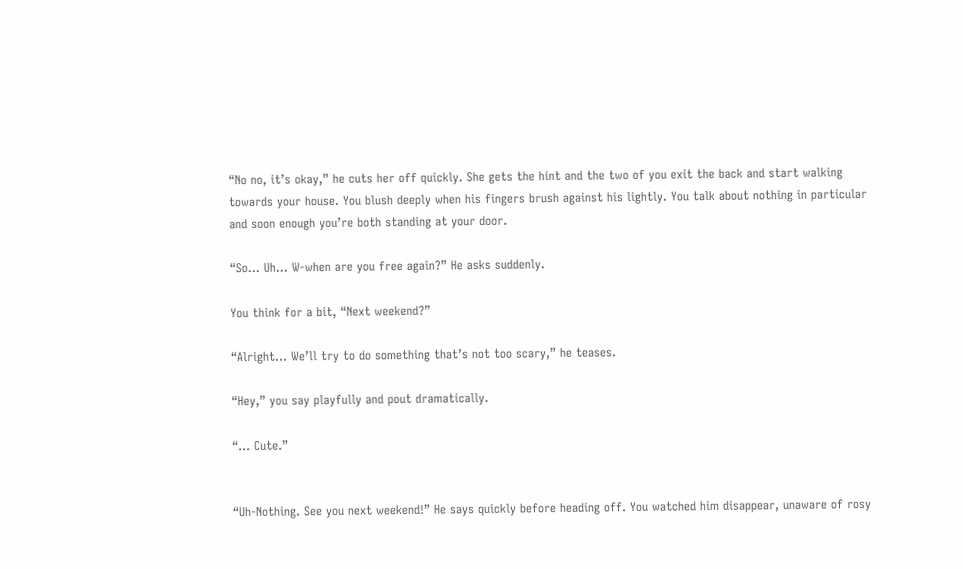“No no, it’s okay,” he cuts her off quickly. She gets the hint and the two of you exit the back and start walking towards your house. You blush deeply when his fingers brush against his lightly. You talk about nothing in particular and soon enough you’re both standing at your door.

“So… Uh… W-when are you free again?” He asks suddenly.

You think for a bit, “Next weekend?”

“Alright… We’ll try to do something that’s not too scary,” he teases.

“Hey,” you say playfully and pout dramatically.

“… Cute.”


“Uh-Nothing. See you next weekend!” He says quickly before heading off. You watched him disappear, unaware of rosy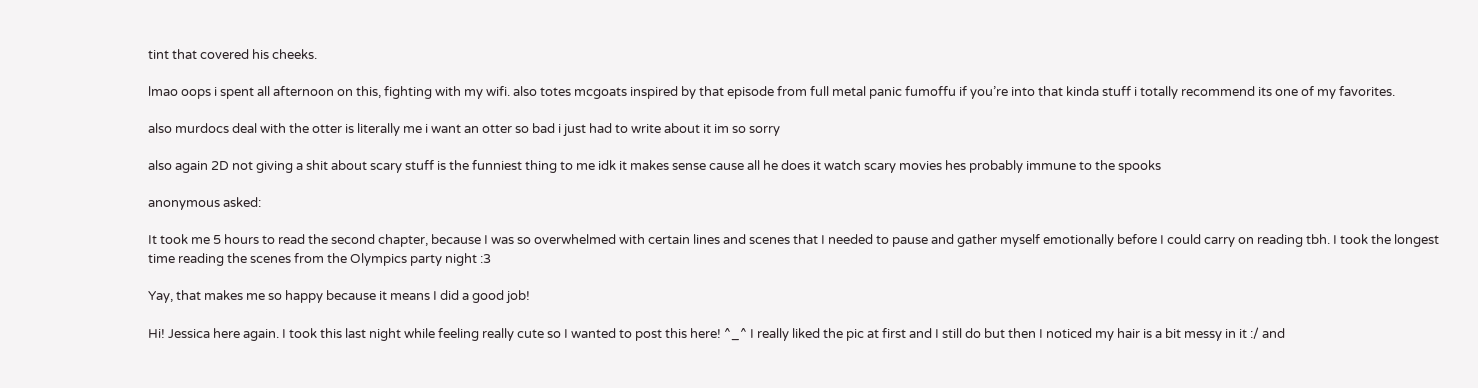tint that covered his cheeks.

lmao oops i spent all afternoon on this, fighting with my wifi. also totes mcgoats inspired by that episode from full metal panic fumoffu if you’re into that kinda stuff i totally recommend its one of my favorites.

also murdocs deal with the otter is literally me i want an otter so bad i just had to write about it im so sorry

also again 2D not giving a shit about scary stuff is the funniest thing to me idk it makes sense cause all he does it watch scary movies hes probably immune to the spooks

anonymous asked:

It took me 5 hours to read the second chapter, because I was so overwhelmed with certain lines and scenes that I needed to pause and gather myself emotionally before I could carry on reading tbh. I took the longest time reading the scenes from the Olympics party night :3

Yay, that makes me so happy because it means I did a good job!

Hi! Jessica here again. I took this last night while feeling really cute so I wanted to post this here! ^_^ I really liked the pic at first and I still do but then I noticed my hair is a bit messy in it :/ and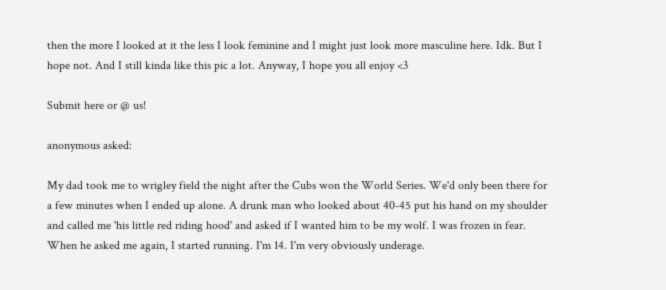then the more I looked at it the less I look feminine and I might just look more masculine here. Idk. But I hope not. And I still kinda like this pic a lot. Anyway, I hope you all enjoy <3

Submit here or @ us!

anonymous asked:

My dad took me to wrigley field the night after the Cubs won the World Series. We'd only been there for a few minutes when I ended up alone. A drunk man who looked about 40-45 put his hand on my shoulder and called me 'his little red riding hood' and asked if I wanted him to be my wolf. I was frozen in fear. When he asked me again, I started running. I'm 14. I'm very obviously underage.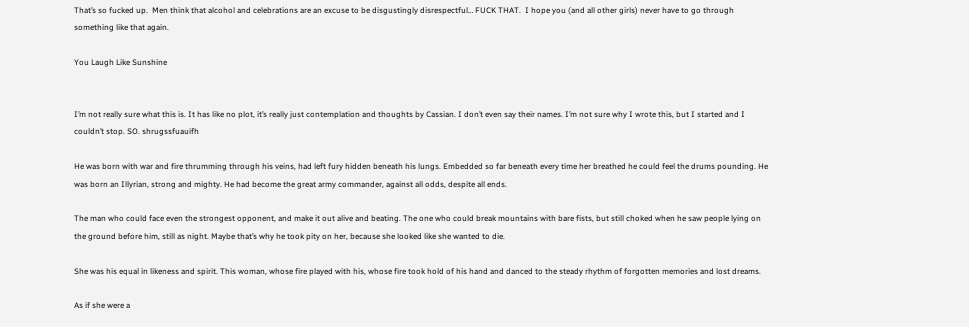That’s so fucked up.  Men think that alcohol and celebrations are an excuse to be disgustingly disrespectful… FUCK THAT.  I hope you (and all other girls) never have to go through something like that again.

You Laugh Like Sunshine


I’m not really sure what this is. It has like no plot, it’s really just contemplation and thoughts by Cassian. I don’t even say their names. I’m not sure why I wrote this, but I started and I couldn’t stop. SO. shrugssfuauifh

He was born with war and fire thrumming through his veins, had left fury hidden beneath his lungs. Embedded so far beneath every time her breathed he could feel the drums pounding. He was born an Illyrian, strong and mighty. He had become the great army commander, against all odds, despite all ends.

The man who could face even the strongest opponent, and make it out alive and beating. The one who could break mountains with bare fists, but still choked when he saw people lying on the ground before him, still as night. Maybe that’s why he took pity on her, because she looked like she wanted to die.

She was his equal in likeness and spirit. This woman, whose fire played with his, whose fire took hold of his hand and danced to the steady rhythm of forgotten memories and lost dreams.

As if she were a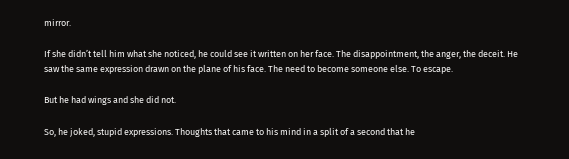mirror.

If she didn’t tell him what she noticed, he could see it written on her face. The disappointment, the anger, the deceit. He saw the same expression drawn on the plane of his face. The need to become someone else. To escape.

But he had wings and she did not.

So, he joked, stupid expressions. Thoughts that came to his mind in a split of a second that he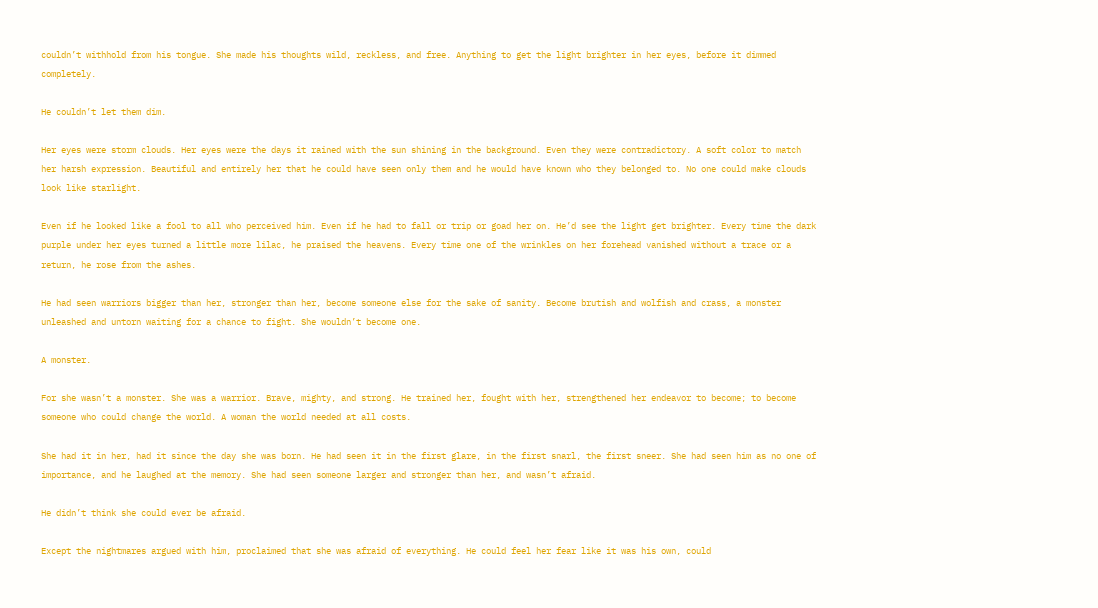couldn’t withhold from his tongue. She made his thoughts wild, reckless, and free. Anything to get the light brighter in her eyes, before it dimmed completely.

He couldn’t let them dim.

Her eyes were storm clouds. Her eyes were the days it rained with the sun shining in the background. Even they were contradictory. A soft color to match her harsh expression. Beautiful and entirely her that he could have seen only them and he would have known who they belonged to. No one could make clouds look like starlight.

Even if he looked like a fool to all who perceived him. Even if he had to fall or trip or goad her on. He’d see the light get brighter. Every time the dark purple under her eyes turned a little more lilac, he praised the heavens. Every time one of the wrinkles on her forehead vanished without a trace or a return, he rose from the ashes.

He had seen warriors bigger than her, stronger than her, become someone else for the sake of sanity. Become brutish and wolfish and crass, a monster unleashed and untorn waiting for a chance to fight. She wouldn’t become one.

A monster.

For she wasn’t a monster. She was a warrior. Brave, mighty, and strong. He trained her, fought with her, strengthened her endeavor to become; to become someone who could change the world. A woman the world needed at all costs.

She had it in her, had it since the day she was born. He had seen it in the first glare, in the first snarl, the first sneer. She had seen him as no one of importance, and he laughed at the memory. She had seen someone larger and stronger than her, and wasn’t afraid.

He didn’t think she could ever be afraid.

Except the nightmares argued with him, proclaimed that she was afraid of everything. He could feel her fear like it was his own, could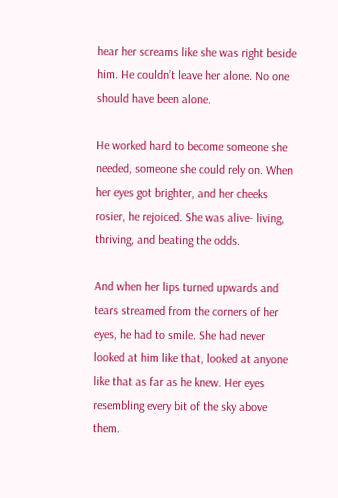hear her screams like she was right beside him. He couldn’t leave her alone. No one should have been alone.

He worked hard to become someone she needed, someone she could rely on. When her eyes got brighter, and her cheeks rosier, he rejoiced. She was alive- living, thriving, and beating the odds.

And when her lips turned upwards and tears streamed from the corners of her eyes, he had to smile. She had never looked at him like that, looked at anyone like that as far as he knew. Her eyes resembling every bit of the sky above them.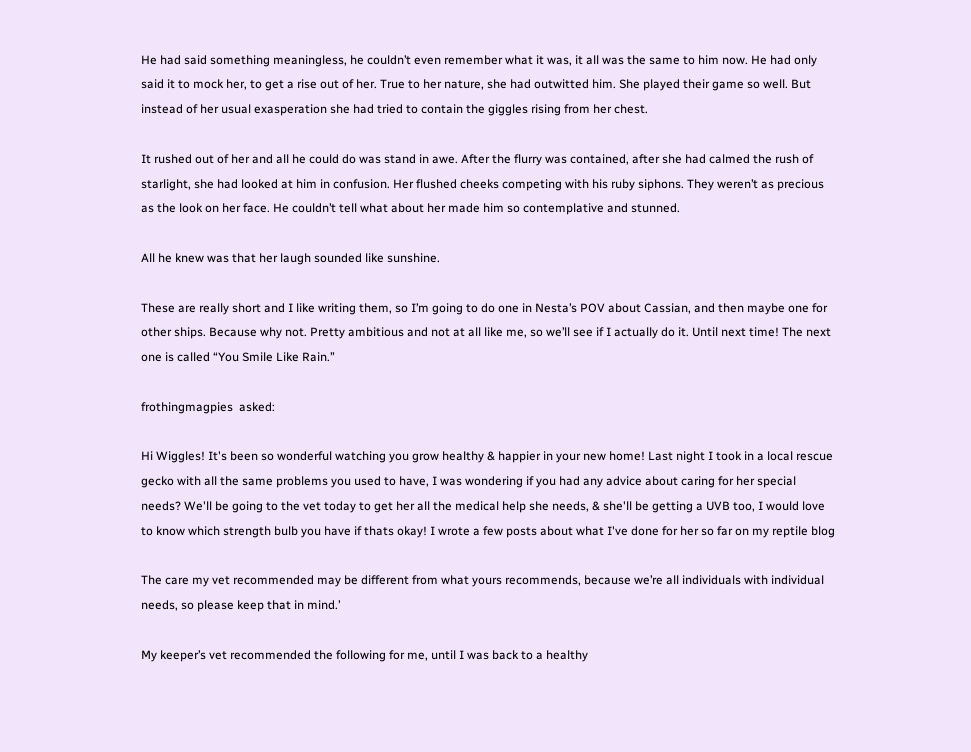He had said something meaningless, he couldn’t even remember what it was, it all was the same to him now. He had only said it to mock her, to get a rise out of her. True to her nature, she had outwitted him. She played their game so well. But instead of her usual exasperation she had tried to contain the giggles rising from her chest.

It rushed out of her and all he could do was stand in awe. After the flurry was contained, after she had calmed the rush of starlight, she had looked at him in confusion. Her flushed cheeks competing with his ruby siphons. They weren’t as precious as the look on her face. He couldn’t tell what about her made him so contemplative and stunned.

All he knew was that her laugh sounded like sunshine.

These are really short and I like writing them, so I’m going to do one in Nesta’s POV about Cassian, and then maybe one for other ships. Because why not. Pretty ambitious and not at all like me, so we’ll see if I actually do it. Until next time! The next one is called “You Smile Like Rain.”

frothingmagpies  asked:

Hi Wiggles! It's been so wonderful watching you grow healthy & happier in your new home! Last night I took in a local rescue gecko with all the same problems you used to have, I was wondering if you had any advice about caring for her special needs? We'll be going to the vet today to get her all the medical help she needs, & she'll be getting a UVB too, I would love to know which strength bulb you have if thats okay! I wrote a few posts about what I've done for her so far on my reptile blog

The care my vet recommended may be different from what yours recommends, because we’re all individuals with individual needs, so please keep that in mind.’

My keeper’s vet recommended the following for me, until I was back to a healthy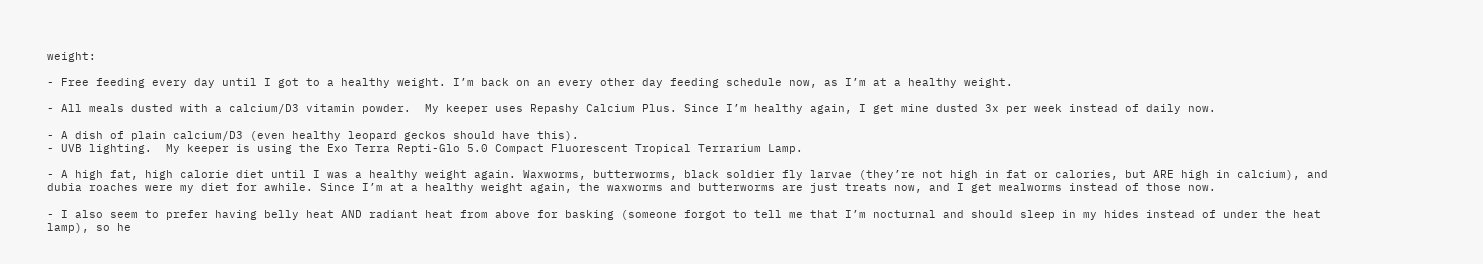weight:

- Free feeding every day until I got to a healthy weight. I’m back on an every other day feeding schedule now, as I’m at a healthy weight.

- All meals dusted with a calcium/D3 vitamin powder.  My keeper uses Repashy Calcium Plus. Since I’m healthy again, I get mine dusted 3x per week instead of daily now.

- A dish of plain calcium/D3 (even healthy leopard geckos should have this).
- UVB lighting.  My keeper is using the Exo Terra Repti-Glo 5.0 Compact Fluorescent Tropical Terrarium Lamp.

- A high fat, high calorie diet until I was a healthy weight again. Waxworms, butterworms, black soldier fly larvae (they’re not high in fat or calories, but ARE high in calcium), and dubia roaches were my diet for awhile. Since I’m at a healthy weight again, the waxworms and butterworms are just treats now, and I get mealworms instead of those now.

- I also seem to prefer having belly heat AND radiant heat from above for basking (someone forgot to tell me that I’m nocturnal and should sleep in my hides instead of under the heat lamp), so he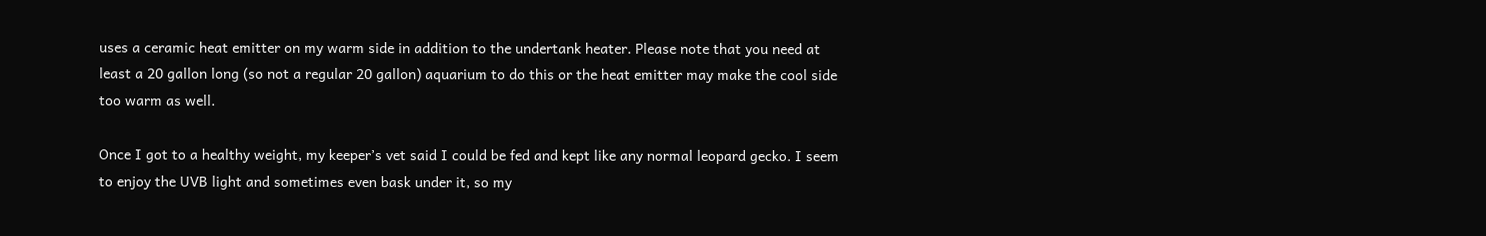uses a ceramic heat emitter on my warm side in addition to the undertank heater. Please note that you need at least a 20 gallon long (so not a regular 20 gallon) aquarium to do this or the heat emitter may make the cool side too warm as well.

Once I got to a healthy weight, my keeper’s vet said I could be fed and kept like any normal leopard gecko. I seem to enjoy the UVB light and sometimes even bask under it, so my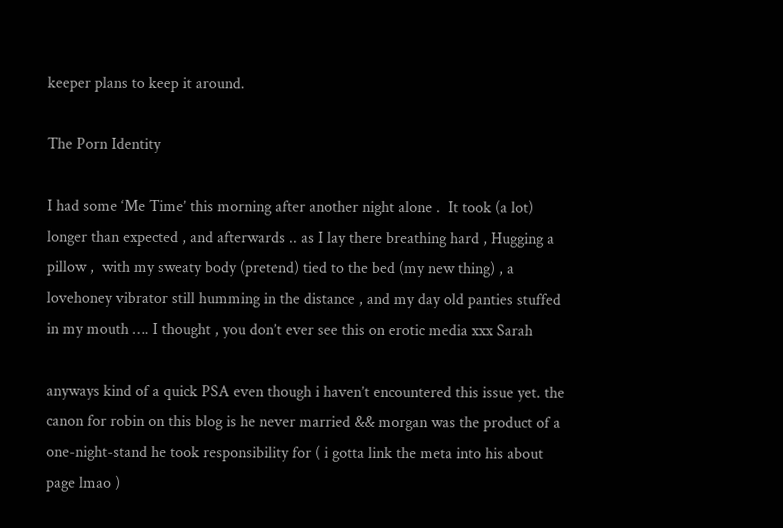keeper plans to keep it around.

The Porn Identity

I had some ‘Me Time’ this morning after another night alone .  It took (a lot) longer than expected , and afterwards .. as I lay there breathing hard , Hugging a pillow ,  with my sweaty body (pretend) tied to the bed (my new thing) , a lovehoney vibrator still humming in the distance , and my day old panties stuffed in my mouth …. I thought , you don’t ever see this on erotic media xxx Sarah

anyways kind of a quick PSA even though i haven’t encountered this issue yet. the canon for robin on this blog is he never married && morgan was the product of a one-night-stand he took responsibility for ( i gotta link the meta into his about page lmao )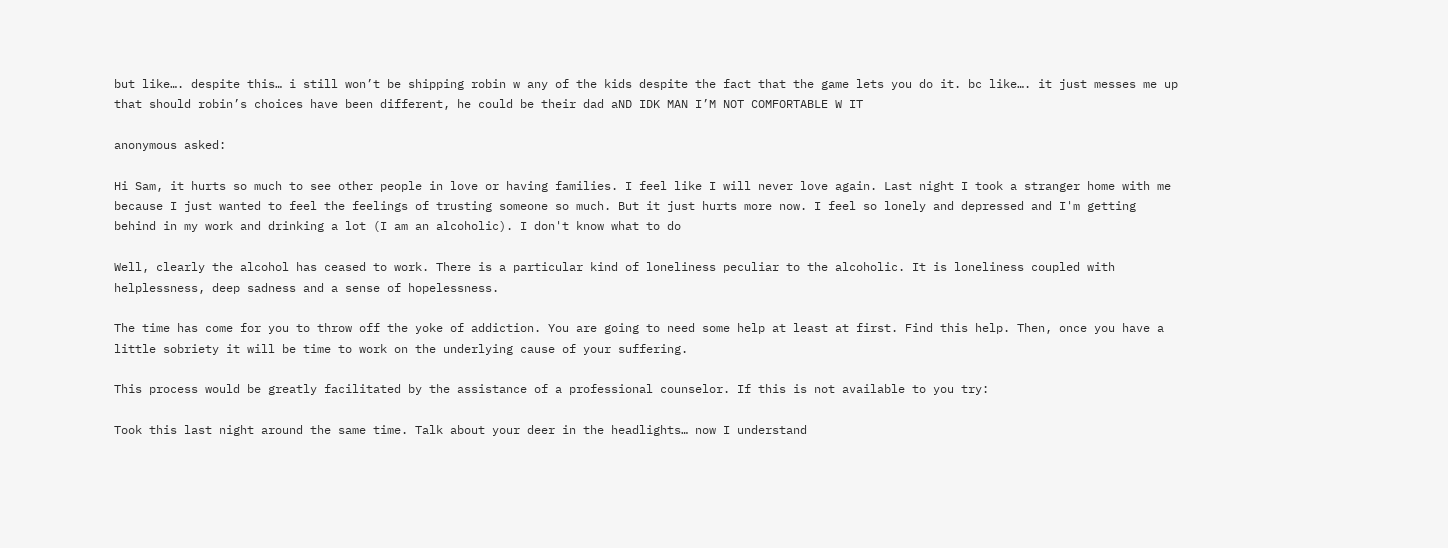but like…. despite this… i still won’t be shipping robin w any of the kids despite the fact that the game lets you do it. bc like…. it just messes me up that should robin’s choices have been different, he could be their dad aND IDK MAN I’M NOT COMFORTABLE W IT

anonymous asked:

Hi Sam, it hurts so much to see other people in love or having families. I feel like I will never love again. Last night I took a stranger home with me because I just wanted to feel the feelings of trusting someone so much. But it just hurts more now. I feel so lonely and depressed and I'm getting behind in my work and drinking a lot (I am an alcoholic). I don't know what to do

Well, clearly the alcohol has ceased to work. There is a particular kind of loneliness peculiar to the alcoholic. It is loneliness coupled with helplessness, deep sadness and a sense of hopelessness.

The time has come for you to throw off the yoke of addiction. You are going to need some help at least at first. Find this help. Then, once you have a little sobriety it will be time to work on the underlying cause of your suffering.

This process would be greatly facilitated by the assistance of a professional counselor. If this is not available to you try:

Took this last night around the same time. Talk about your deer in the headlights… now I understand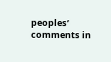peoples’ comments in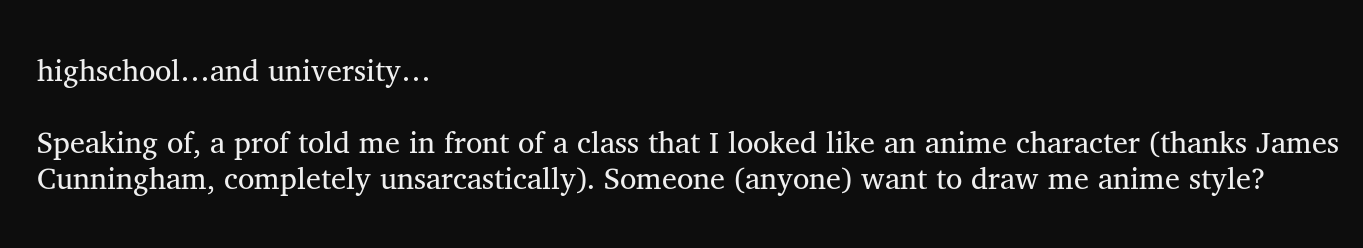highschool…and university…

Speaking of, a prof told me in front of a class that I looked like an anime character (thanks James Cunningham, completely unsarcastically). Someone (anyone) want to draw me anime style?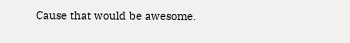Cause that would be awesome.